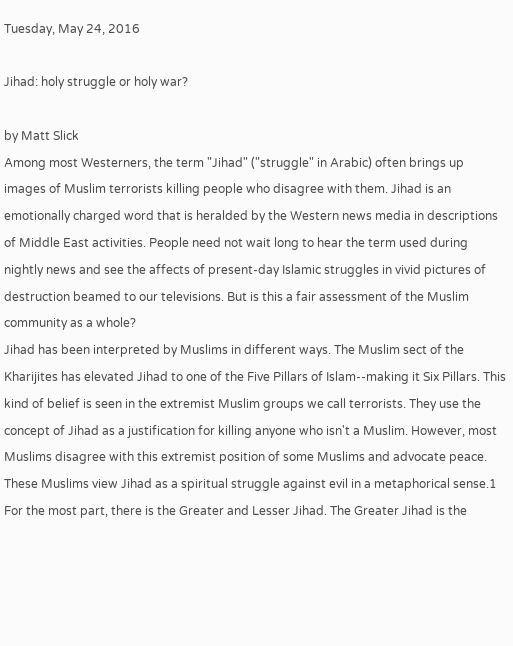Tuesday, May 24, 2016

Jihad: holy struggle or holy war?

by Matt Slick
Among most Westerners, the term "Jihad" ("struggle" in Arabic) often brings up images of Muslim terrorists killing people who disagree with them. Jihad is an emotionally charged word that is heralded by the Western news media in descriptions of Middle East activities. People need not wait long to hear the term used during nightly news and see the affects of present-day Islamic struggles in vivid pictures of destruction beamed to our televisions. But is this a fair assessment of the Muslim community as a whole?
Jihad has been interpreted by Muslims in different ways. The Muslim sect of the Kharijites has elevated Jihad to one of the Five Pillars of Islam--making it Six Pillars. This kind of belief is seen in the extremist Muslim groups we call terrorists. They use the concept of Jihad as a justification for killing anyone who isn't a Muslim. However, most Muslims disagree with this extremist position of some Muslims and advocate peace. These Muslims view Jihad as a spiritual struggle against evil in a metaphorical sense.1
For the most part, there is the Greater and Lesser Jihad. The Greater Jihad is the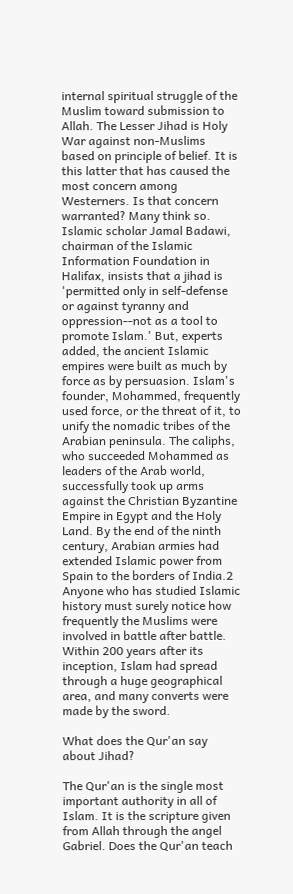internal spiritual struggle of the Muslim toward submission to Allah. The Lesser Jihad is Holy War against non-Muslims based on principle of belief. It is this latter that has caused the most concern among Westerners. Is that concern warranted? Many think so.
Islamic scholar Jamal Badawi, chairman of the Islamic Information Foundation in Halifax, insists that a jihad is 'permitted only in self-defense or against tyranny and oppression--not as a tool to promote Islam.' But, experts added, the ancient Islamic empires were built as much by force as by persuasion. Islam's founder, Mohammed, frequently used force, or the threat of it, to unify the nomadic tribes of the Arabian peninsula. The caliphs, who succeeded Mohammed as leaders of the Arab world, successfully took up arms against the Christian Byzantine Empire in Egypt and the Holy Land. By the end of the ninth century, Arabian armies had extended Islamic power from Spain to the borders of India.2
Anyone who has studied Islamic history must surely notice how frequently the Muslims were involved in battle after battle. Within 200 years after its inception, Islam had spread through a huge geographical area, and many converts were made by the sword.

What does the Qur'an say about Jihad?

The Qur'an is the single most important authority in all of Islam. It is the scripture given from Allah through the angel Gabriel. Does the Qur'an teach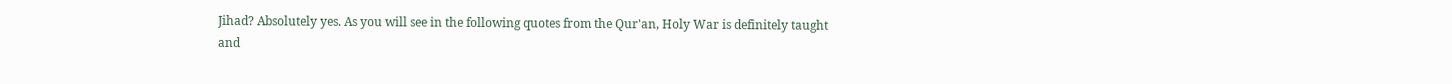Jihad? Absolutely yes. As you will see in the following quotes from the Qur'an, Holy War is definitely taught and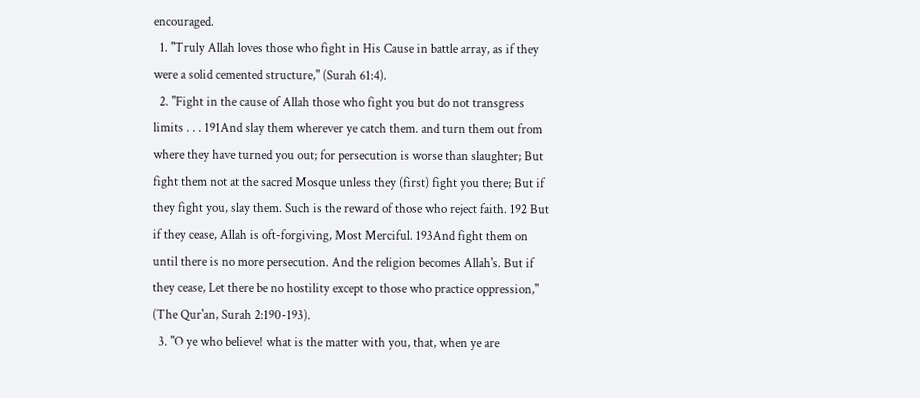encouraged.
  1. "Truly Allah loves those who fight in His Cause in battle array, as if they were a solid cemented structure," (Surah 61:4).
  2. "Fight in the cause of Allah those who fight you but do not transgress limits . . . 191And slay them wherever ye catch them. and turn them out from where they have turned you out; for persecution is worse than slaughter; But fight them not at the sacred Mosque unless they (first) fight you there; But if they fight you, slay them. Such is the reward of those who reject faith. 192 But if they cease, Allah is oft-forgiving, Most Merciful. 193And fight them on until there is no more persecution. And the religion becomes Allah's. But if they cease, Let there be no hostility except to those who practice oppression," (The Qur'an, Surah 2:190-193).
  3. "O ye who believe! what is the matter with you, that, when ye are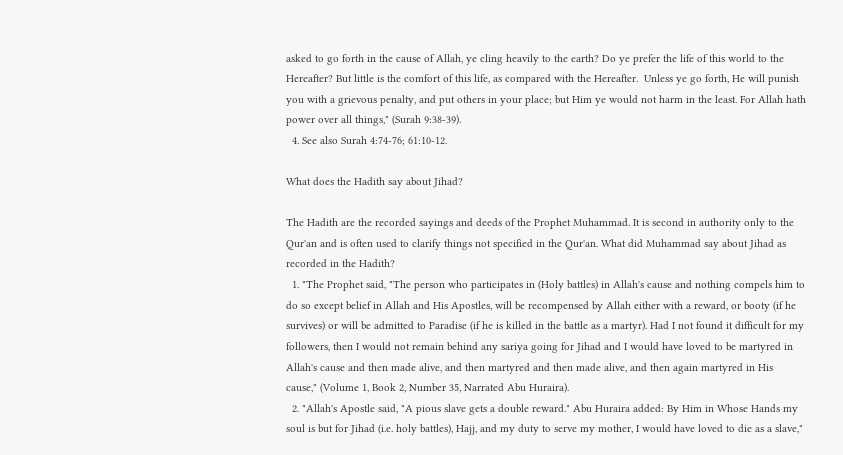asked to go forth in the cause of Allah, ye cling heavily to the earth? Do ye prefer the life of this world to the Hereafter? But little is the comfort of this life, as compared with the Hereafter.  Unless ye go forth, He will punish you with a grievous penalty, and put others in your place; but Him ye would not harm in the least. For Allah hath power over all things," (Surah 9:38-39).
  4. See also Surah 4:74-76; 61:10-12.

What does the Hadith say about Jihad?

The Hadith are the recorded sayings and deeds of the Prophet Muhammad. It is second in authority only to the Qur'an and is often used to clarify things not specified in the Qur'an. What did Muhammad say about Jihad as recorded in the Hadith?
  1. "The Prophet said, "The person who participates in (Holy battles) in Allah's cause and nothing compels him to do so except belief in Allah and His Apostles, will be recompensed by Allah either with a reward, or booty (if he survives) or will be admitted to Paradise (if he is killed in the battle as a martyr). Had I not found it difficult for my followers, then I would not remain behind any sariya going for Jihad and I would have loved to be martyred in Allah's cause and then made alive, and then martyred and then made alive, and then again martyred in His cause," (Volume 1, Book 2, Number 35, Narrated Abu Huraira).
  2. "Allah's Apostle said, "A pious slave gets a double reward." Abu Huraira added: By Him in Whose Hands my soul is but for Jihad (i.e. holy battles), Hajj, and my duty to serve my mother, I would have loved to die as a slave,"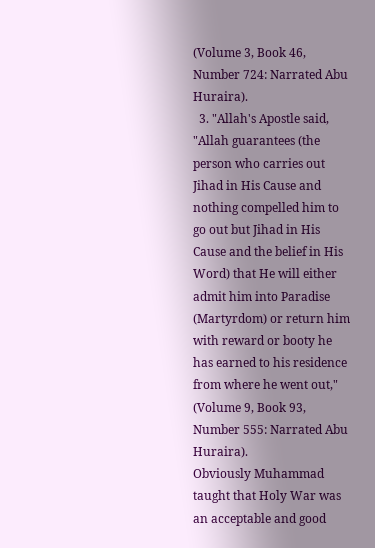(Volume 3, Book 46, Number 724: Narrated Abu Huraira).
  3. "Allah's Apostle said, "Allah guarantees (the person who carries out Jihad in His Cause and nothing compelled him to go out but Jihad in His Cause and the belief in His Word) that He will either admit him into Paradise (Martyrdom) or return him with reward or booty he has earned to his residence from where he went out," (Volume 9, Book 93, Number 555: Narrated Abu Huraira).
Obviously Muhammad taught that Holy War was an acceptable and good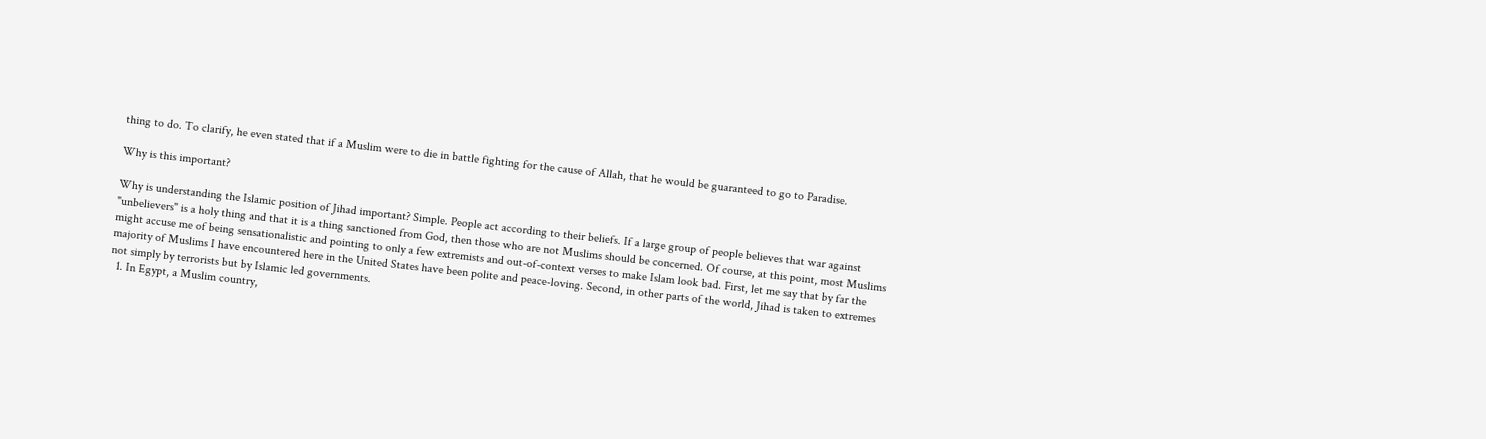thing to do. To clarify, he even stated that if a Muslim were to die in battle fighting for the cause of Allah, that he would be guaranteed to go to Paradise.

Why is this important?

Why is understanding the Islamic position of Jihad important? Simple. People act according to their beliefs. If a large group of people believes that war against "unbelievers" is a holy thing and that it is a thing sanctioned from God, then those who are not Muslims should be concerned. Of course, at this point, most Muslims might accuse me of being sensationalistic and pointing to only a few extremists and out-of-context verses to make Islam look bad. First, let me say that by far the majority of Muslims I have encountered here in the United States have been polite and peace-loving. Second, in other parts of the world, Jihad is taken to extremes not simply by terrorists but by Islamic led governments.
  1. In Egypt, a Muslim country,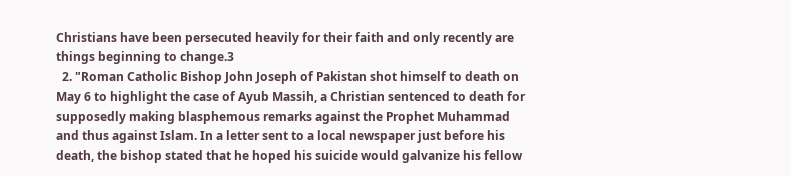Christians have been persecuted heavily for their faith and only recently are things beginning to change.3
  2. "Roman Catholic Bishop John Joseph of Pakistan shot himself to death on May 6 to highlight the case of Ayub Massih, a Christian sentenced to death for supposedly making blasphemous remarks against the Prophet Muhammad and thus against Islam. In a letter sent to a local newspaper just before his death, the bishop stated that he hoped his suicide would galvanize his fellow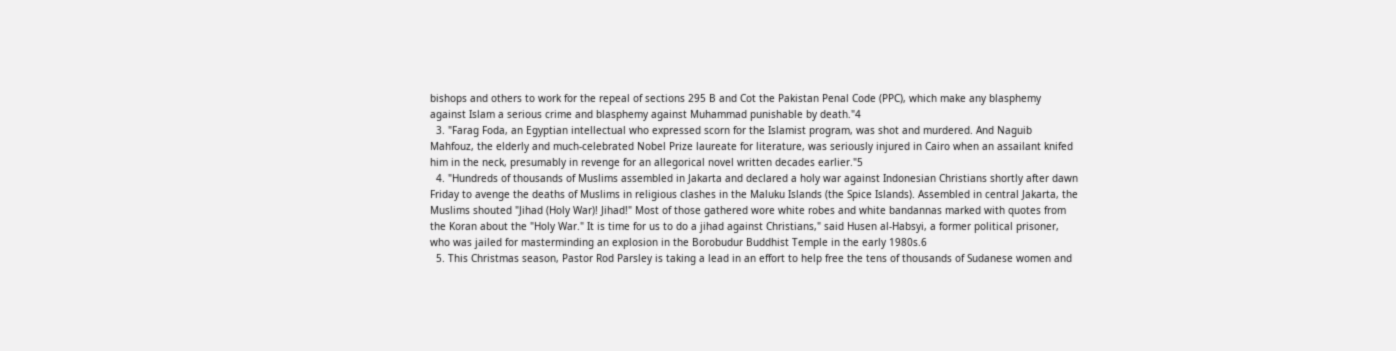bishops and others to work for the repeal of sections 295 B and Cot the Pakistan Penal Code (PPC), which make any blasphemy against Islam a serious crime and blasphemy against Muhammad punishable by death."4
  3. "Farag Foda, an Egyptian intellectual who expressed scorn for the Islamist program, was shot and murdered. And Naguib Mahfouz, the elderly and much-celebrated Nobel Prize laureate for literature, was seriously injured in Cairo when an assailant knifed him in the neck, presumably in revenge for an allegorical novel written decades earlier."5
  4. "Hundreds of thousands of Muslims assembled in Jakarta and declared a holy war against Indonesian Christians shortly after dawn Friday to avenge the deaths of Muslims in religious clashes in the Maluku Islands (the Spice Islands). Assembled in central Jakarta, the Muslims shouted "Jihad (Holy War)! Jihad!" Most of those gathered wore white robes and white bandannas marked with quotes from the Koran about the "Holy War." It is time for us to do a jihad against Christians," said Husen al-Habsyi, a former political prisoner, who was jailed for masterminding an explosion in the Borobudur Buddhist Temple in the early 1980s.6
  5. This Christmas season, Pastor Rod Parsley is taking a lead in an effort to help free the tens of thousands of Sudanese women and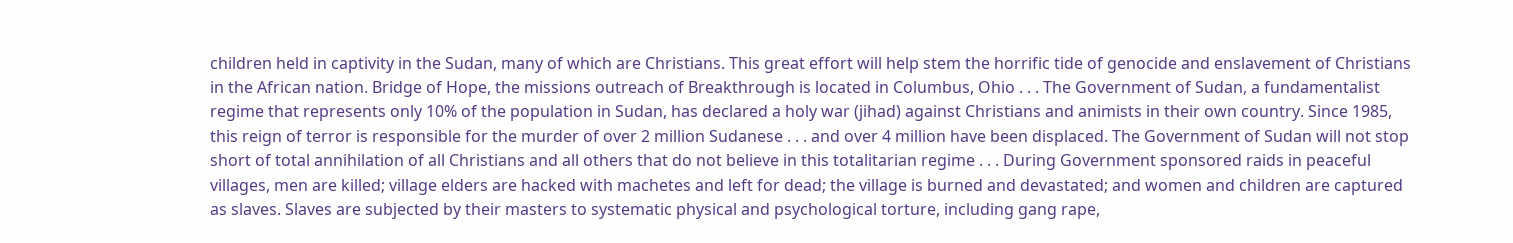children held in captivity in the Sudan, many of which are Christians. This great effort will help stem the horrific tide of genocide and enslavement of Christians in the African nation. Bridge of Hope, the missions outreach of Breakthrough is located in Columbus, Ohio . . . The Government of Sudan, a fundamentalist regime that represents only 10% of the population in Sudan, has declared a holy war (jihad) against Christians and animists in their own country. Since 1985, this reign of terror is responsible for the murder of over 2 million Sudanese . . . and over 4 million have been displaced. The Government of Sudan will not stop short of total annihilation of all Christians and all others that do not believe in this totalitarian regime . . . During Government sponsored raids in peaceful villages, men are killed; village elders are hacked with machetes and left for dead; the village is burned and devastated; and women and children are captured as slaves. Slaves are subjected by their masters to systematic physical and psychological torture, including gang rape,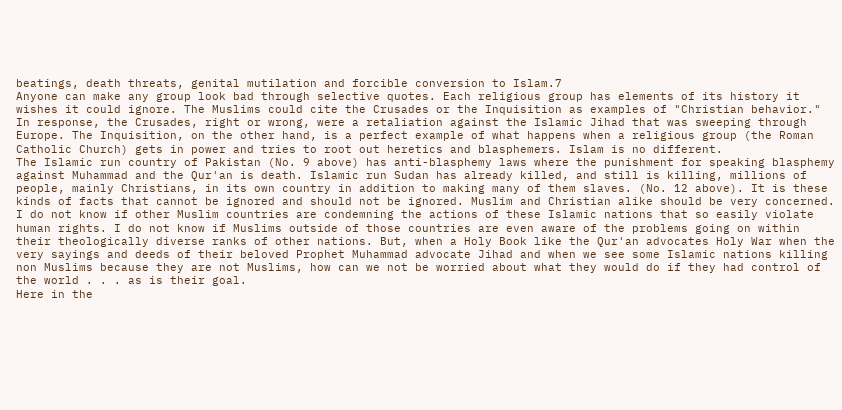beatings, death threats, genital mutilation and forcible conversion to Islam.7
Anyone can make any group look bad through selective quotes. Each religious group has elements of its history it wishes it could ignore. The Muslims could cite the Crusades or the Inquisition as examples of "Christian behavior." In response, the Crusades, right or wrong, were a retaliation against the Islamic Jihad that was sweeping through Europe. The Inquisition, on the other hand, is a perfect example of what happens when a religious group (the Roman Catholic Church) gets in power and tries to root out heretics and blasphemers. Islam is no different.
The Islamic run country of Pakistan (No. 9 above) has anti-blasphemy laws where the punishment for speaking blasphemy against Muhammad and the Qur'an is death. Islamic run Sudan has already killed, and still is killing, millions of people, mainly Christians, in its own country in addition to making many of them slaves. (No. 12 above). It is these kinds of facts that cannot be ignored and should not be ignored. Muslim and Christian alike should be very concerned.
I do not know if other Muslim countries are condemning the actions of these Islamic nations that so easily violate human rights. I do not know if Muslims outside of those countries are even aware of the problems going on within their theologically diverse ranks of other nations. But, when a Holy Book like the Qur'an advocates Holy War when the very sayings and deeds of their beloved Prophet Muhammad advocate Jihad and when we see some Islamic nations killing non Muslims because they are not Muslims, how can we not be worried about what they would do if they had control of the world . . . as is their goal.
Here in the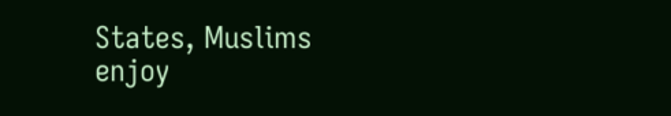States, Muslims enjoy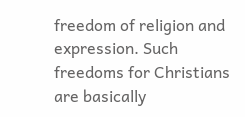freedom of religion and expression. Such freedoms for Christians are basically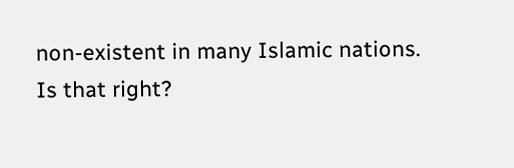non-existent in many Islamic nations. Is that right?